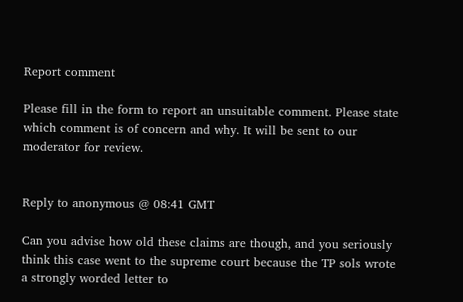Report comment

Please fill in the form to report an unsuitable comment. Please state which comment is of concern and why. It will be sent to our moderator for review.


Reply to anonymous @ 08:41 GMT

Can you advise how old these claims are though, and you seriously think this case went to the supreme court because the TP sols wrote a strongly worded letter to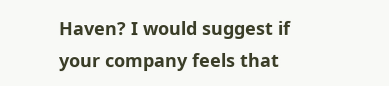Haven? I would suggest if your company feels that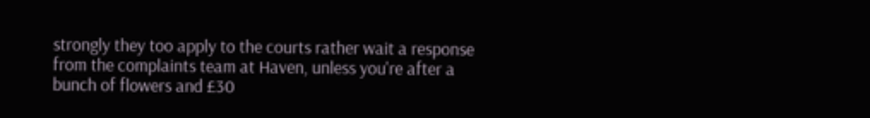strongly they too apply to the courts rather wait a response from the complaints team at Haven, unless you're after a bunch of flowers and £30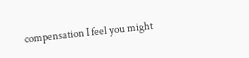compensation I feel you might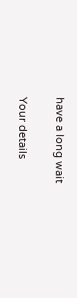have a long wait

Your details